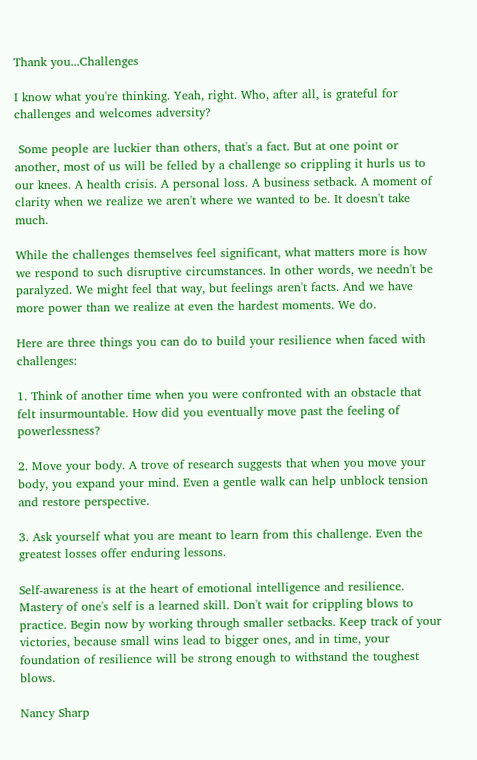Thank you...Challenges

I know what you're thinking. Yeah, right. Who, after all, is grateful for challenges and welcomes adversity?

 Some people are luckier than others, that's a fact. But at one point or another, most of us will be felled by a challenge so crippling it hurls us to our knees. A health crisis. A personal loss. A business setback. A moment of clarity when we realize we aren't where we wanted to be. It doesn't take much.

While the challenges themselves feel significant, what matters more is how we respond to such disruptive circumstances. In other words, we needn't be paralyzed. We might feel that way, but feelings aren't facts. And we have more power than we realize at even the hardest moments. We do.

Here are three things you can do to build your resilience when faced with challenges:

1. Think of another time when you were confronted with an obstacle that felt insurmountable. How did you eventually move past the feeling of powerlessness?

2. Move your body. A trove of research suggests that when you move your body, you expand your mind. Even a gentle walk can help unblock tension and restore perspective.

3. Ask yourself what you are meant to learn from this challenge. Even the greatest losses offer enduring lessons.

Self-awareness is at the heart of emotional intelligence and resilience. Mastery of one's self is a learned skill. Don't wait for crippling blows to practice. Begin now by working through smaller setbacks. Keep track of your victories, because small wins lead to bigger ones, and in time, your foundation of resilience will be strong enough to withstand the toughest blows.

Nancy Sharp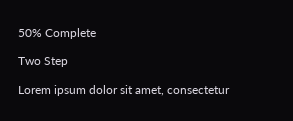50% Complete

Two Step

Lorem ipsum dolor sit amet, consectetur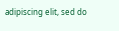adipiscing elit, sed do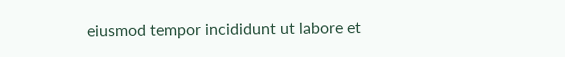eiusmod tempor incididunt ut labore et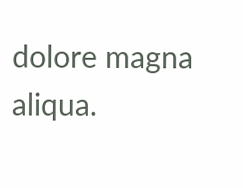dolore magna aliqua.